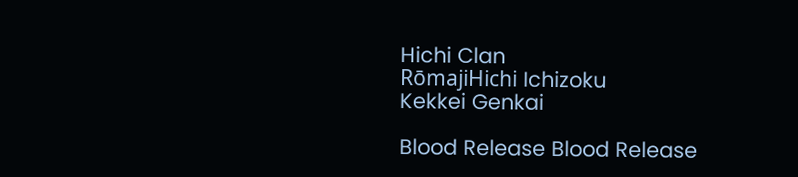Hichi Clan
RōmajiHichi Ichizoku
Kekkei Genkai

Blood Release Blood Release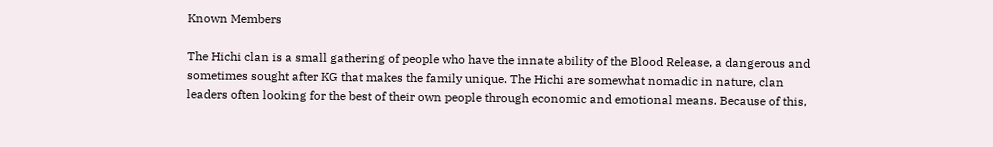Known Members

The Hichi clan is a small gathering of people who have the innate ability of the Blood Release, a dangerous and sometimes sought after KG that makes the family unique. The Hichi are somewhat nomadic in nature, clan leaders often looking for the best of their own people through economic and emotional means. Because of this,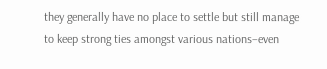they generally have no place to settle but still manage to keep strong ties amongst various nations–even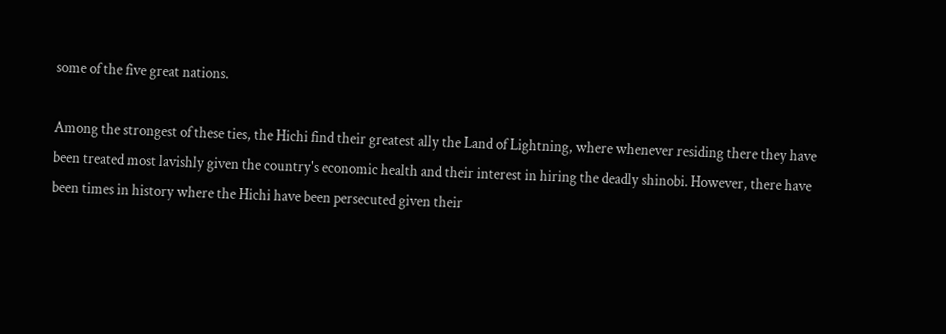some of the five great nations.

Among the strongest of these ties, the Hichi find their greatest ally the Land of Lightning, where whenever residing there they have been treated most lavishly given the country's economic health and their interest in hiring the deadly shinobi. However, there have been times in history where the Hichi have been persecuted given their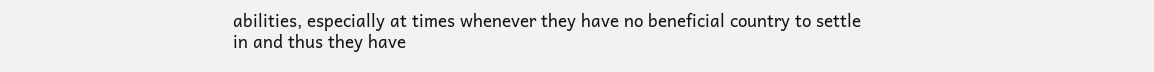abilities, especially at times whenever they have no beneficial country to settle in and thus they have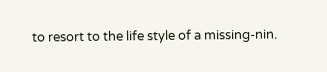to resort to the life style of a missing-nin.